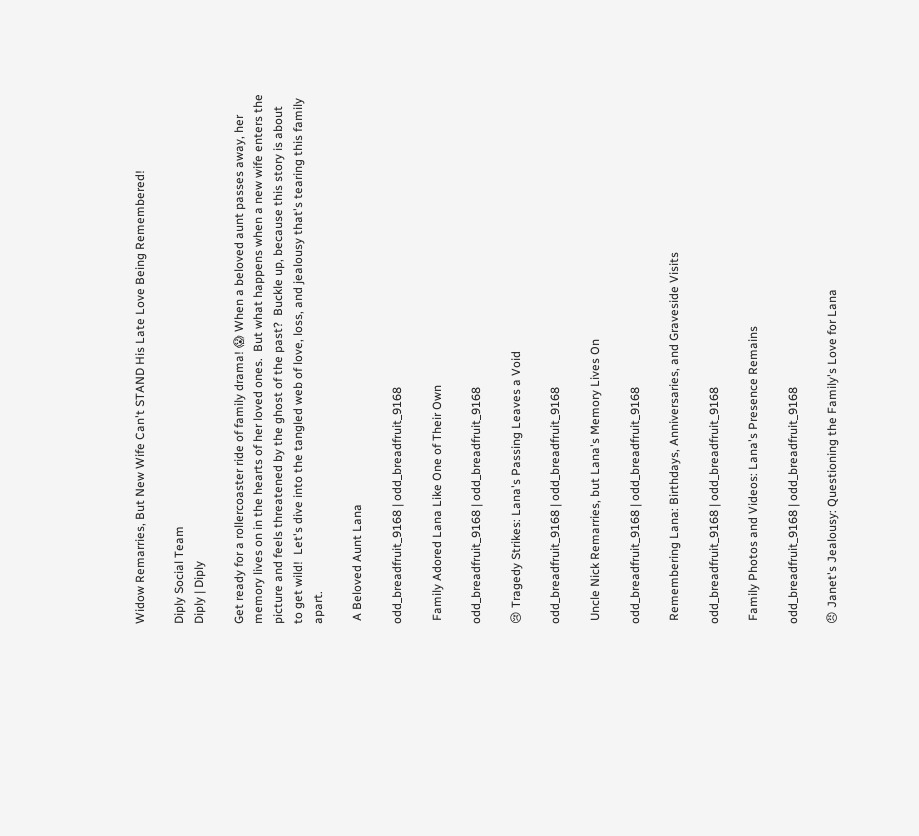Widow Remarries, But New Wife Can't STAND His Late Love Being Remembered!

Diply Social Team
Diply | Diply

Get ready for a rollercoaster ride of family drama! 😱 When a beloved aunt passes away, her memory lives on in the hearts of her loved ones.  But what happens when a new wife enters the picture and feels threatened by the ghost of the past?  Buckle up, because this story is about to get wild!  Let's dive into the tangled web of love, loss, and jealousy that's tearing this family apart.

 A Beloved Aunt Lana

odd_breadfruit_9168 | odd_breadfruit_9168

 Family Adored Lana Like One of Their Own

odd_breadfruit_9168 | odd_breadfruit_9168

😢 Tragedy Strikes: Lana's Passing Leaves a Void

odd_breadfruit_9168 | odd_breadfruit_9168

 Uncle Nick Remarries, but Lana's Memory Lives On

odd_breadfruit_9168 | odd_breadfruit_9168

 Remembering Lana: Birthdays, Anniversaries, and Graveside Visits

odd_breadfruit_9168 | odd_breadfruit_9168

 Family Photos and Videos: Lana's Presence Remains

odd_breadfruit_9168 | odd_breadfruit_9168

😠 Janet's Jealousy: Questioning the Family's Love for Lana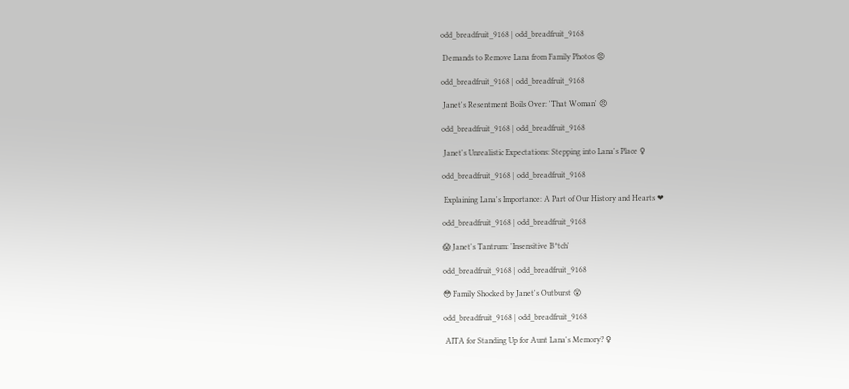odd_breadfruit_9168 | odd_breadfruit_9168

 Demands to Remove Lana from Family Photos 😡

odd_breadfruit_9168 | odd_breadfruit_9168

 Janet's Resentment Boils Over: 'That Woman' 😠

odd_breadfruit_9168 | odd_breadfruit_9168

 Janet's Unrealistic Expectations: Stepping into Lana's Place ♀

odd_breadfruit_9168 | odd_breadfruit_9168

 Explaining Lana's Importance: A Part of Our History and Hearts ❤

odd_breadfruit_9168 | odd_breadfruit_9168

😱 Janet's Tantrum: 'Insensitive B*tch'

odd_breadfruit_9168 | odd_breadfruit_9168

😳 Family Shocked by Janet's Outburst 😲

odd_breadfruit_9168 | odd_breadfruit_9168

 AITA for Standing Up for Aunt Lana's Memory? ♀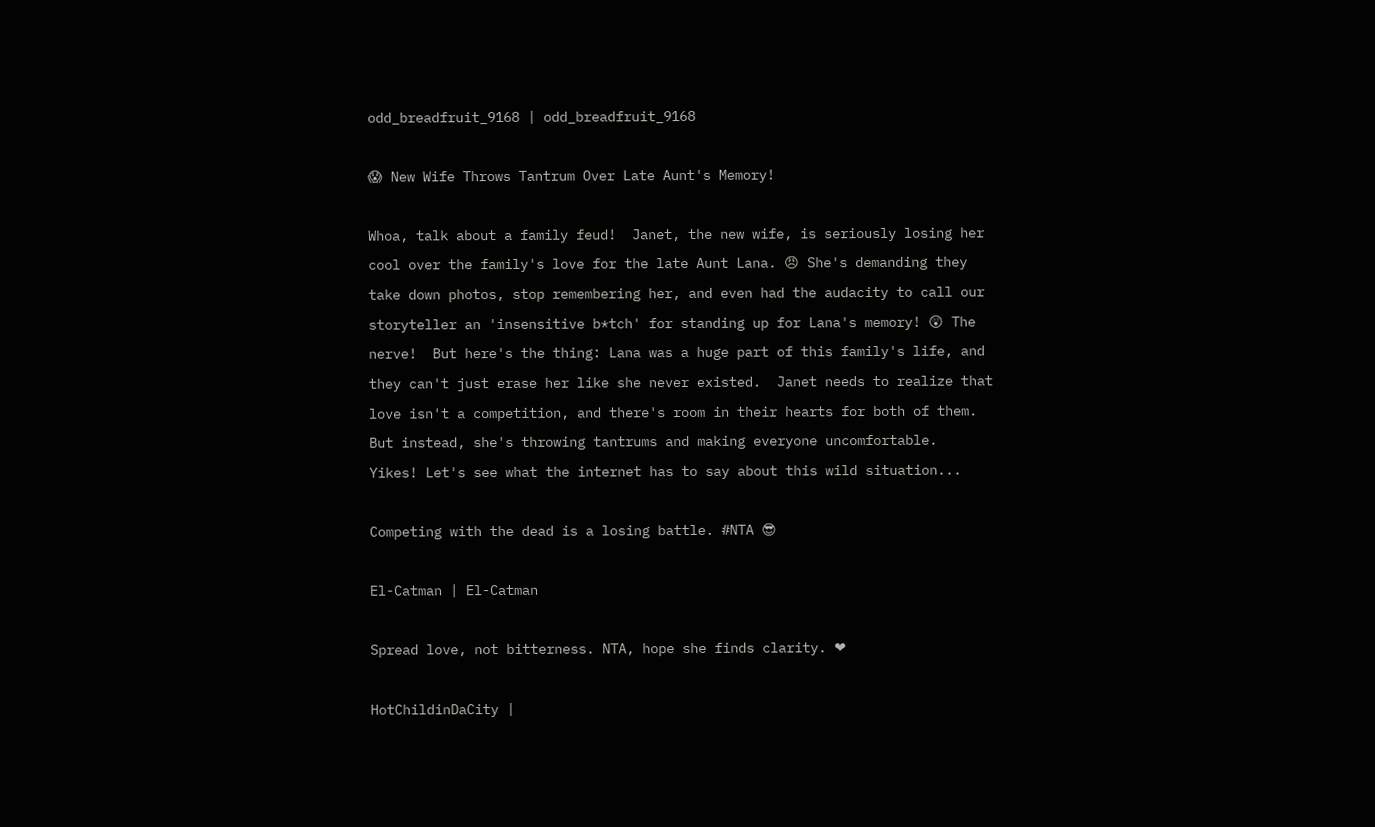odd_breadfruit_9168 | odd_breadfruit_9168

😱 New Wife Throws Tantrum Over Late Aunt's Memory!

Whoa, talk about a family feud!  Janet, the new wife, is seriously losing her cool over the family's love for the late Aunt Lana. 😠 She's demanding they take down photos, stop remembering her, and even had the audacity to call our storyteller an 'insensitive b*tch' for standing up for Lana's memory! 😲 The nerve!  But here's the thing: Lana was a huge part of this family's life, and they can't just erase her like she never existed.  Janet needs to realize that love isn't a competition, and there's room in their hearts for both of them.  But instead, she's throwing tantrums and making everyone uncomfortable.  Yikes! Let's see what the internet has to say about this wild situation...

Competing with the dead is a losing battle. #NTA 😎

El-Catman | El-Catman

Spread love, not bitterness. NTA, hope she finds clarity. ❤

HotChildinDaCity |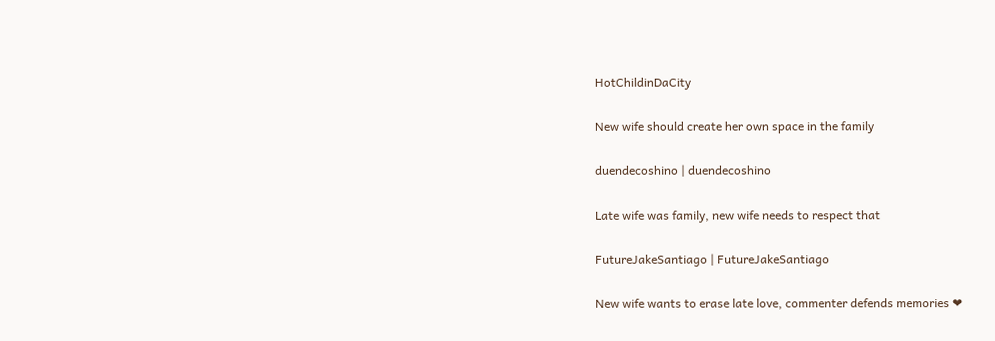HotChildinDaCity

New wife should create her own space in the family

duendecoshino | duendecoshino

Late wife was family, new wife needs to respect that

FutureJakeSantiago | FutureJakeSantiago

New wife wants to erase late love, commenter defends memories ❤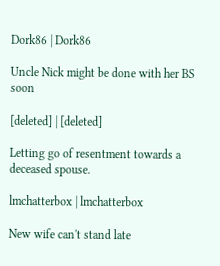Dork86 | Dork86

Uncle Nick might be done with her BS soon

[deleted] | [deleted]

Letting go of resentment towards a deceased spouse.

lmchatterbox | lmchatterbox

New wife can't stand late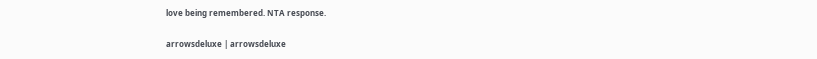love being remembered. NTA response.

arrowsdeluxe | arrowsdeluxe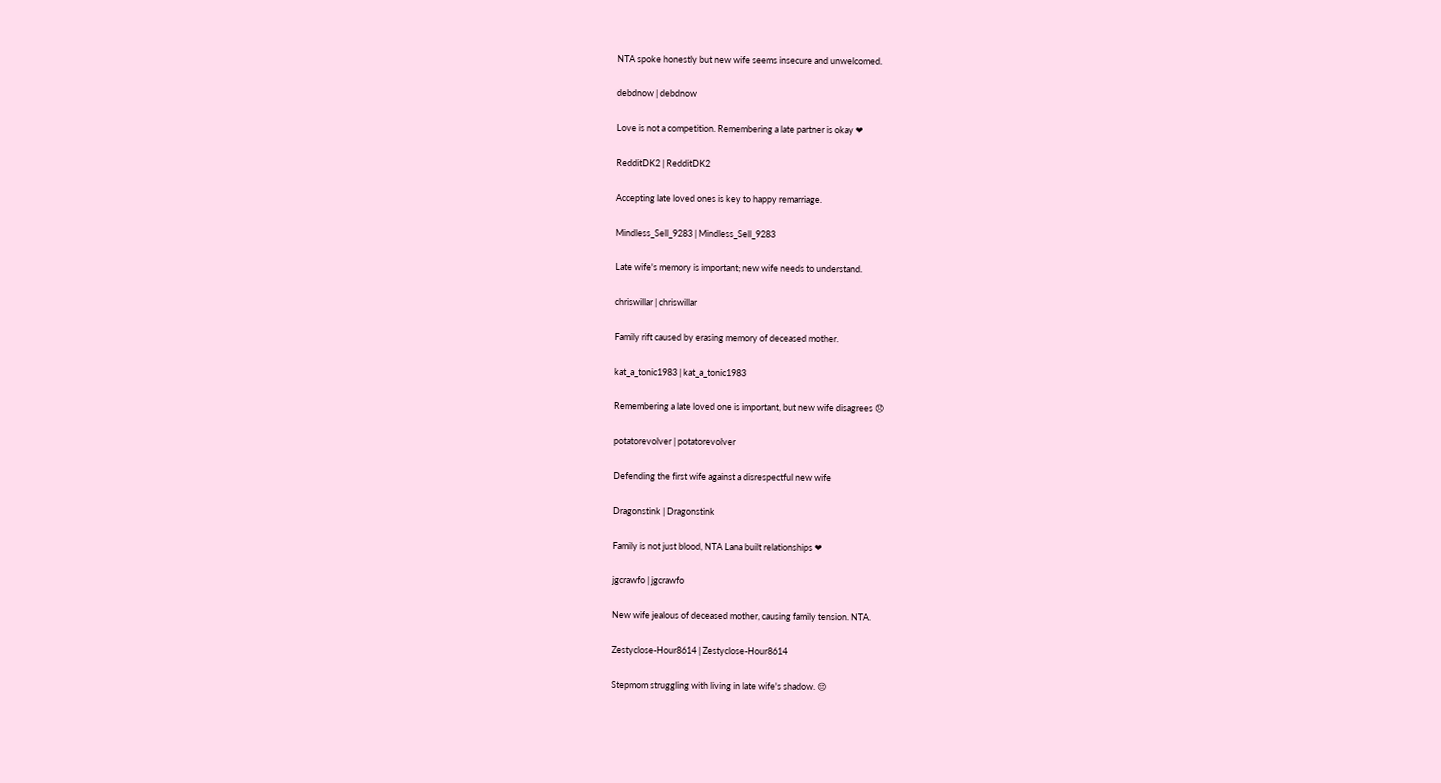NTA spoke honestly but new wife seems insecure and unwelcomed.

debdnow | debdnow

Love is not a competition. Remembering a late partner is okay ❤

RedditDK2 | RedditDK2

Accepting late loved ones is key to happy remarriage.

Mindless_Sell_9283 | Mindless_Sell_9283

Late wife's memory is important; new wife needs to understand.

chriswillar | chriswillar

Family rift caused by erasing memory of deceased mother.

kat_a_tonic1983 | kat_a_tonic1983

Remembering a late loved one is important, but new wife disagrees 😞

potatorevolver | potatorevolver

Defending the first wife against a disrespectful new wife

Dragonstink | Dragonstink

Family is not just blood, NTA Lana built relationships ❤

jgcrawfo | jgcrawfo

New wife jealous of deceased mother, causing family tension. NTA.

Zestyclose-Hour8614 | Zestyclose-Hour8614

Stepmom struggling with living in late wife's shadow. 😔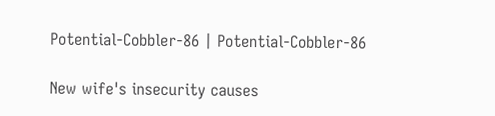Potential-Cobbler-86 | Potential-Cobbler-86

New wife's insecurity causes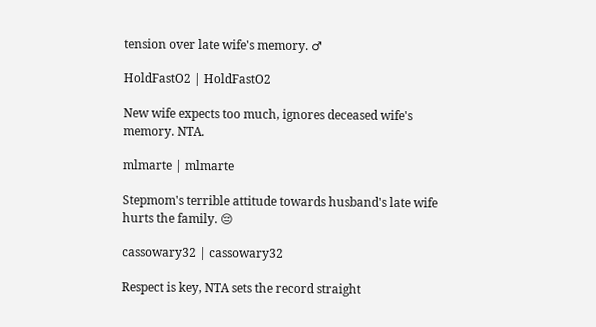tension over late wife's memory. ♂

HoldFastO2 | HoldFastO2

New wife expects too much, ignores deceased wife's memory. NTA.

mlmarte | mlmarte

Stepmom's terrible attitude towards husband's late wife hurts the family. 😔

cassowary32 | cassowary32

Respect is key, NTA sets the record straight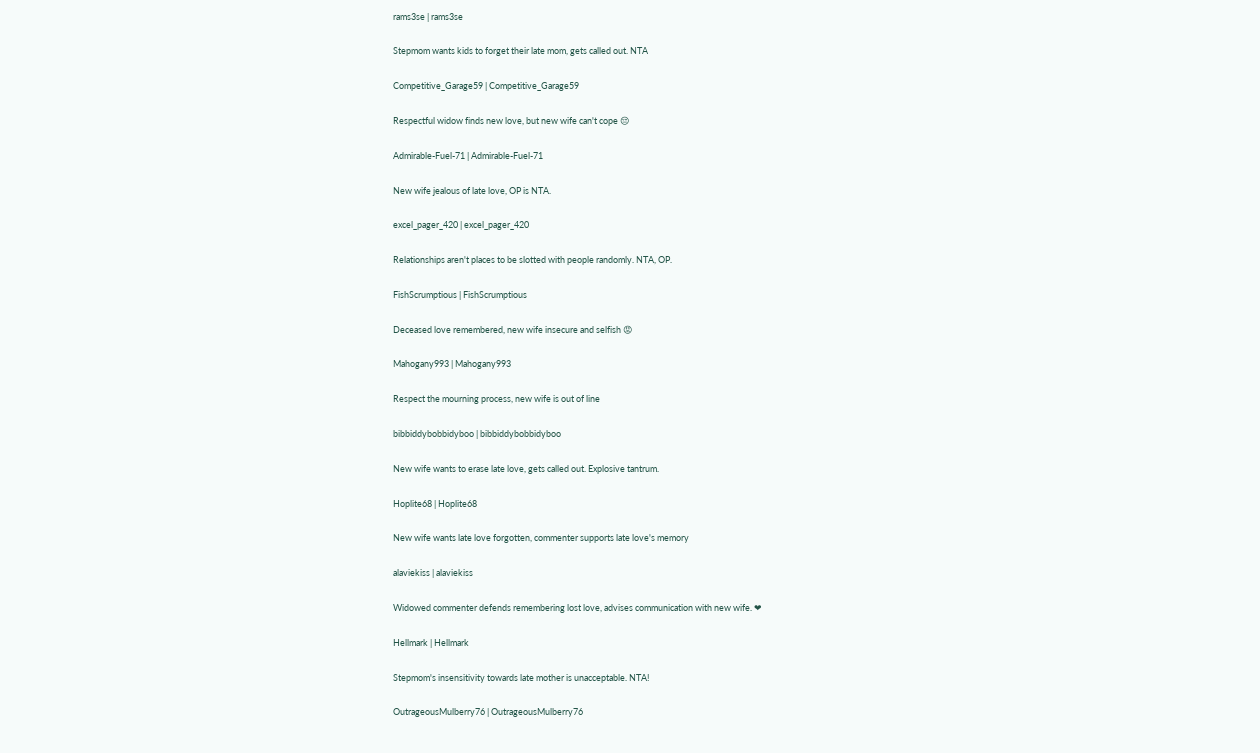rams3se | rams3se

Stepmom wants kids to forget their late mom, gets called out. NTA

Competitive_Garage59 | Competitive_Garage59

Respectful widow finds new love, but new wife can't cope 😔

Admirable-Fuel-71 | Admirable-Fuel-71

New wife jealous of late love, OP is NTA.

excel_pager_420 | excel_pager_420

Relationships aren't places to be slotted with people randomly. NTA, OP.

FishScrumptious | FishScrumptious

Deceased love remembered, new wife insecure and selfish 😡

Mahogany993 | Mahogany993

Respect the mourning process, new wife is out of line

bibbiddybobbidyboo | bibbiddybobbidyboo

New wife wants to erase late love, gets called out. Explosive tantrum.

Hoplite68 | Hoplite68

New wife wants late love forgotten, commenter supports late love's memory

alaviekiss | alaviekiss

Widowed commenter defends remembering lost love, advises communication with new wife. ❤

Hellmark | Hellmark

Stepmom's insensitivity towards late mother is unacceptable. NTA!

OutrageousMulberry76 | OutrageousMulberry76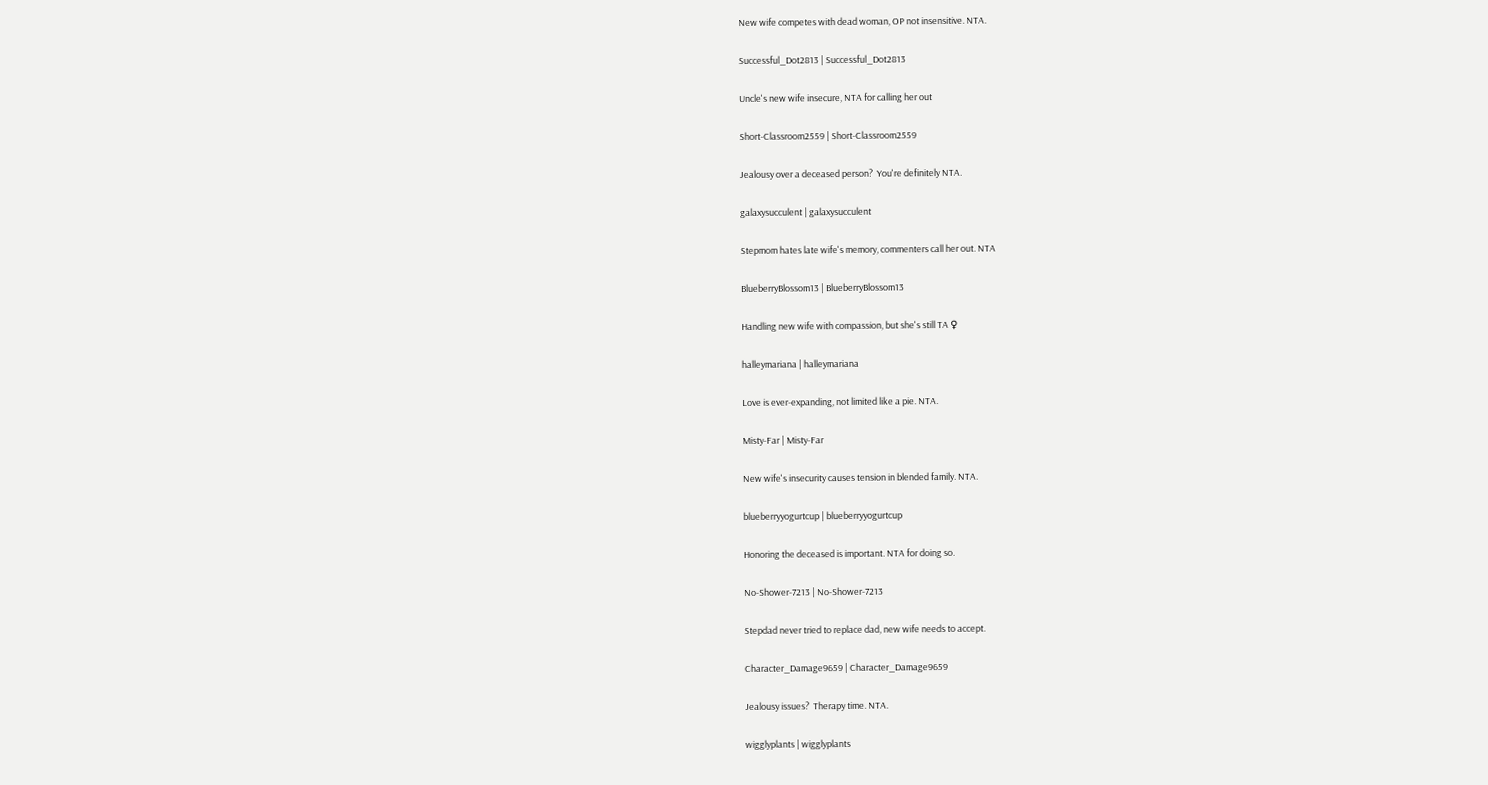New wife competes with dead woman, OP not insensitive. NTA.

Successful_Dot2813 | Successful_Dot2813

Uncle's new wife insecure, NTA for calling her out

Short-Classroom2559 | Short-Classroom2559

Jealousy over a deceased person?  You're definitely NTA.

galaxysucculent | galaxysucculent

Stepmom hates late wife's memory, commenters call her out. NTA

BlueberryBlossom13 | BlueberryBlossom13

Handling new wife with compassion, but she's still TA ♀

halleymariana | halleymariana

Love is ever-expanding, not limited like a pie. NTA.

Misty-Far | Misty-Far

New wife's insecurity causes tension in blended family. NTA.

blueberryyogurtcup | blueberryyogurtcup

Honoring the deceased is important. NTA for doing so.

No-Shower-7213 | No-Shower-7213

Stepdad never tried to replace dad, new wife needs to accept.

Character_Damage9659 | Character_Damage9659

Jealousy issues?  Therapy time. NTA.

wigglyplants | wigglyplants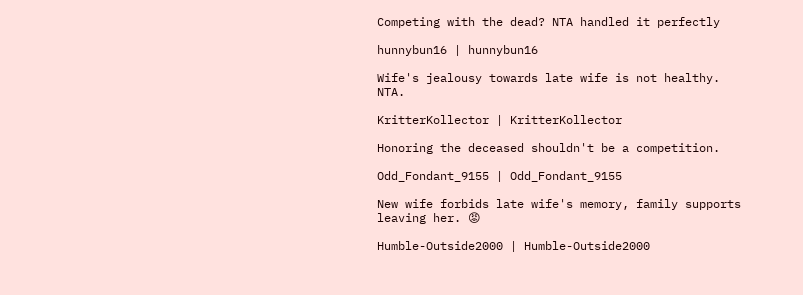Competing with the dead? NTA handled it perfectly

hunnybun16 | hunnybun16

Wife's jealousy towards late wife is not healthy. NTA.

KritterKollector | KritterKollector

Honoring the deceased shouldn't be a competition.

Odd_Fondant_9155 | Odd_Fondant_9155

New wife forbids late wife's memory, family supports leaving her. 😡

Humble-Outside2000 | Humble-Outside2000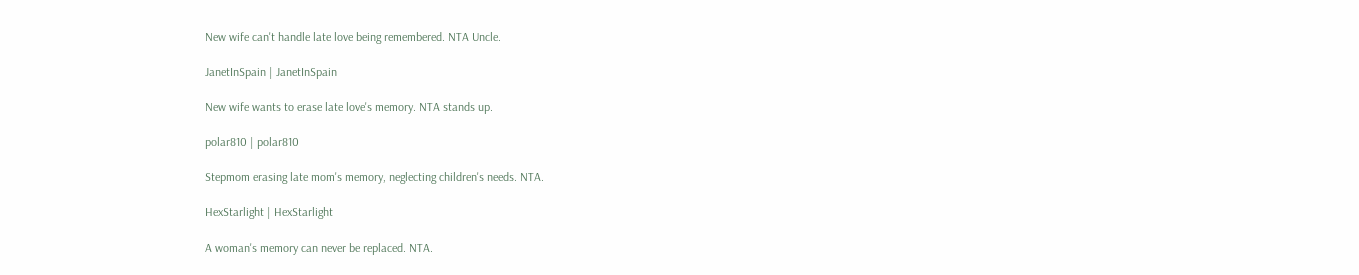New wife can't handle late love being remembered. NTA Uncle.

JanetInSpain | JanetInSpain

New wife wants to erase late love's memory. NTA stands up.

polar810 | polar810

Stepmom erasing late mom's memory, neglecting children's needs. NTA.

HexStarlight | HexStarlight

A woman's memory can never be replaced. NTA.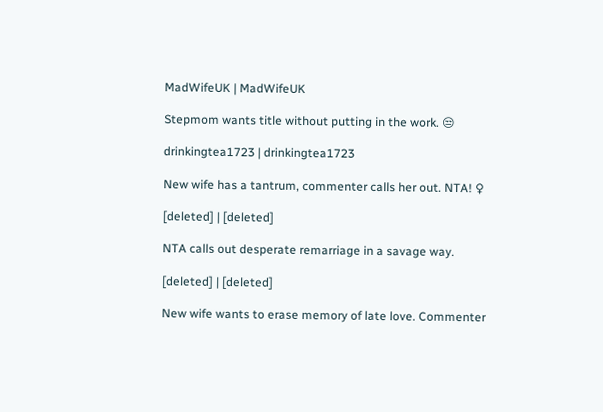MadWifeUK | MadWifeUK

Stepmom wants title without putting in the work. 😒

drinkingtea1723 | drinkingtea1723

New wife has a tantrum, commenter calls her out. NTA! ♀

[deleted] | [deleted]

NTA calls out desperate remarriage in a savage way.

[deleted] | [deleted]

New wife wants to erase memory of late love. Commenter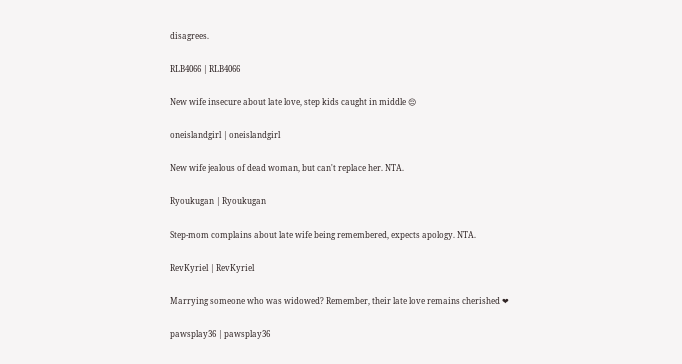disagrees.

RLB4066 | RLB4066

New wife insecure about late love, step kids caught in middle 😔

oneislandgirl | oneislandgirl

New wife jealous of dead woman, but can't replace her. NTA.

Ryoukugan | Ryoukugan

Step-mom complains about late wife being remembered, expects apology. NTA.

RevKyriel | RevKyriel

Marrying someone who was widowed? Remember, their late love remains cherished ❤

pawsplay36 | pawsplay36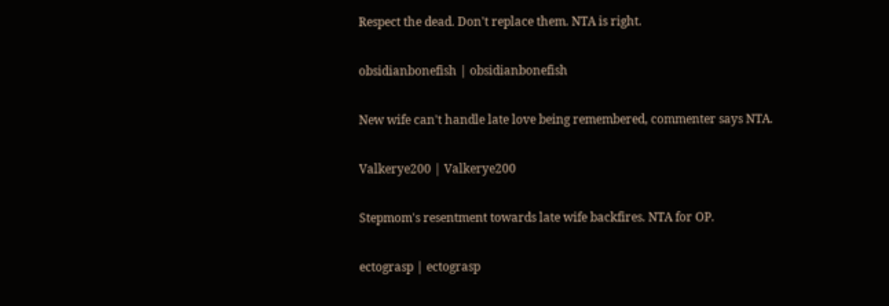Respect the dead. Don't replace them. NTA is right.

obsidianbonefish | obsidianbonefish

New wife can't handle late love being remembered, commenter says NTA.

Valkerye200 | Valkerye200

Stepmom's resentment towards late wife backfires. NTA for OP.

ectograsp | ectograsp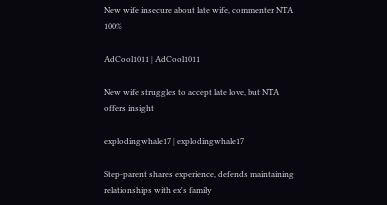New wife insecure about late wife, commenter NTA 100%

AdCool1011 | AdCool1011

New wife struggles to accept late love, but NTA offers insight

explodingwhale17 | explodingwhale17

Step-parent shares experience, defends maintaining relationships with ex's family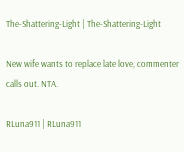The-Shattering-Light | The-Shattering-Light

New wife wants to replace late love, commenter calls out. NTA.

RLuna911 | RLuna911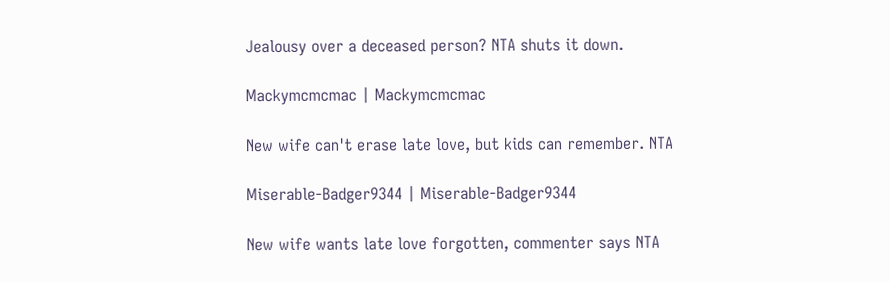Jealousy over a deceased person? NTA shuts it down.

Mackymcmcmac | Mackymcmcmac

New wife can't erase late love, but kids can remember. NTA

Miserable-Badger9344 | Miserable-Badger9344

New wife wants late love forgotten, commenter says NTA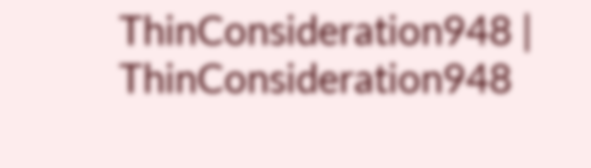ThinConsideration948 | ThinConsideration948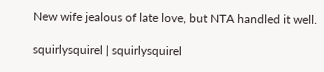New wife jealous of late love, but NTA handled it well.

squirlysquirel | squirlysquirel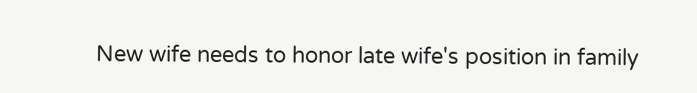New wife needs to honor late wife's position in family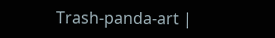Trash-panda-art |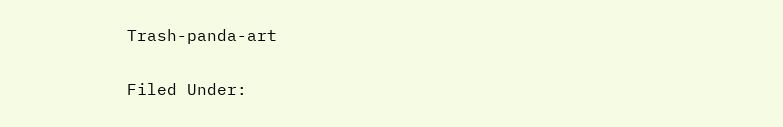Trash-panda-art

Filed Under: